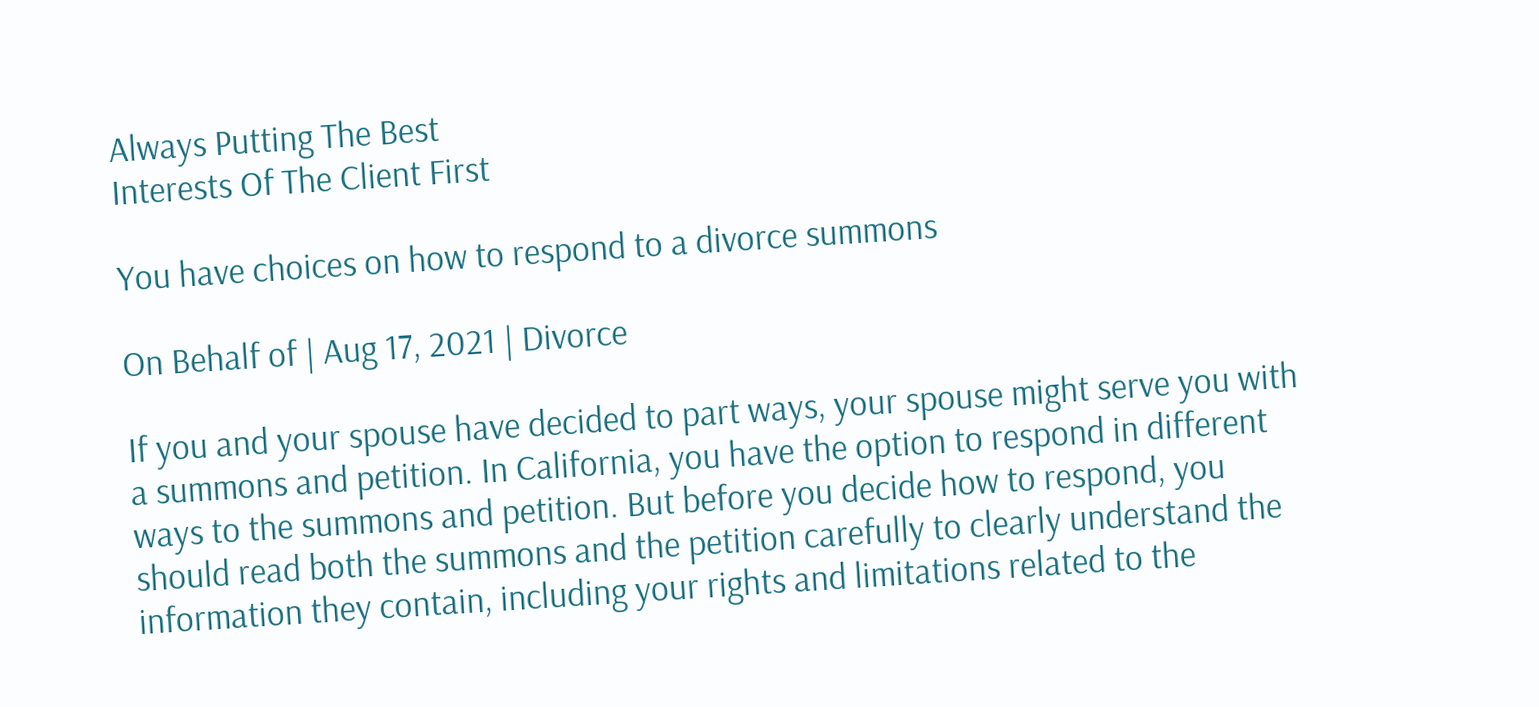Always Putting The Best
Interests Of The Client First

You have choices on how to respond to a divorce summons

On Behalf of | Aug 17, 2021 | Divorce

If you and your spouse have decided to part ways, your spouse might serve you with a summons and petition. In California, you have the option to respond in different ways to the summons and petition. But before you decide how to respond, you should read both the summons and the petition carefully to clearly understand the information they contain, including your rights and limitations related to the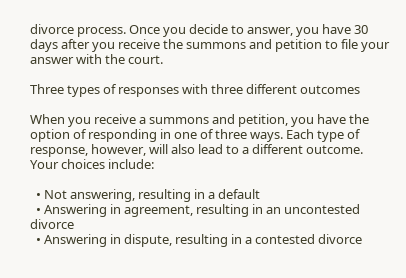divorce process. Once you decide to answer, you have 30 days after you receive the summons and petition to file your answer with the court.

Three types of responses with three different outcomes

When you receive a summons and petition, you have the option of responding in one of three ways. Each type of response, however, will also lead to a different outcome. Your choices include:

  • Not answering, resulting in a default
  • Answering in agreement, resulting in an uncontested divorce
  • Answering in dispute, resulting in a contested divorce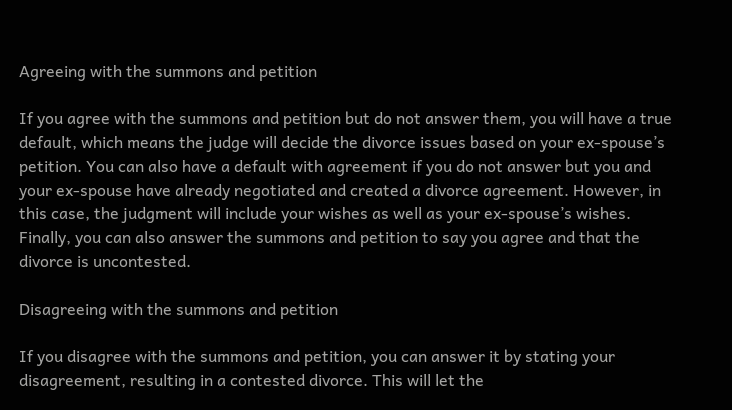Agreeing with the summons and petition

If you agree with the summons and petition but do not answer them, you will have a true default, which means the judge will decide the divorce issues based on your ex-spouse’s petition. You can also have a default with agreement if you do not answer but you and your ex-spouse have already negotiated and created a divorce agreement. However, in this case, the judgment will include your wishes as well as your ex-spouse’s wishes. Finally, you can also answer the summons and petition to say you agree and that the divorce is uncontested.

Disagreeing with the summons and petition

If you disagree with the summons and petition, you can answer it by stating your disagreement, resulting in a contested divorce. This will let the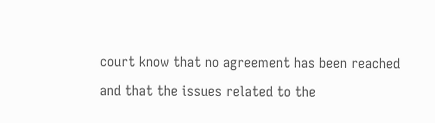court know that no agreement has been reached and that the issues related to the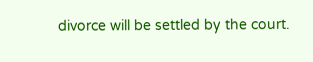divorce will be settled by the court.